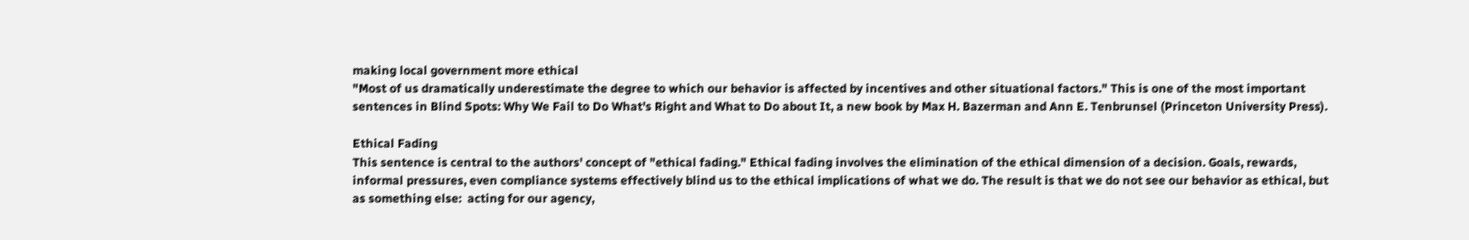making local government more ethical
"Most of us dramatically underestimate the degree to which our behavior is affected by incentives and other situational factors." This is one of the most important sentences in Blind Spots: Why We Fail to Do What's Right and What to Do about It, a new book by Max H. Bazerman and Ann E. Tenbrunsel (Princeton University Press).

Ethical Fading
This sentence is central to the authors' concept of "ethical fading." Ethical fading involves the elimination of the ethical dimension of a decision. Goals, rewards, informal pressures, even compliance systems effectively blind us to the ethical implications of what we do. The result is that we do not see our behavior as ethical, but as something else:  acting for our agency,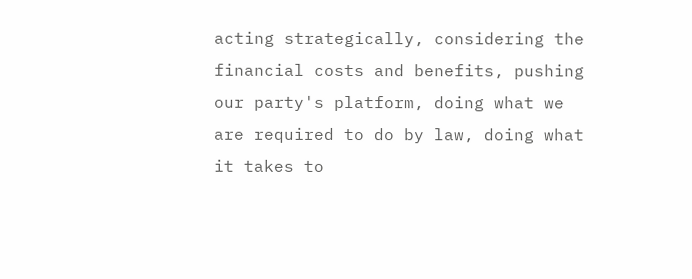acting strategically, considering the financial costs and benefits, pushing our party's platform, doing what we are required to do by law, doing what it takes to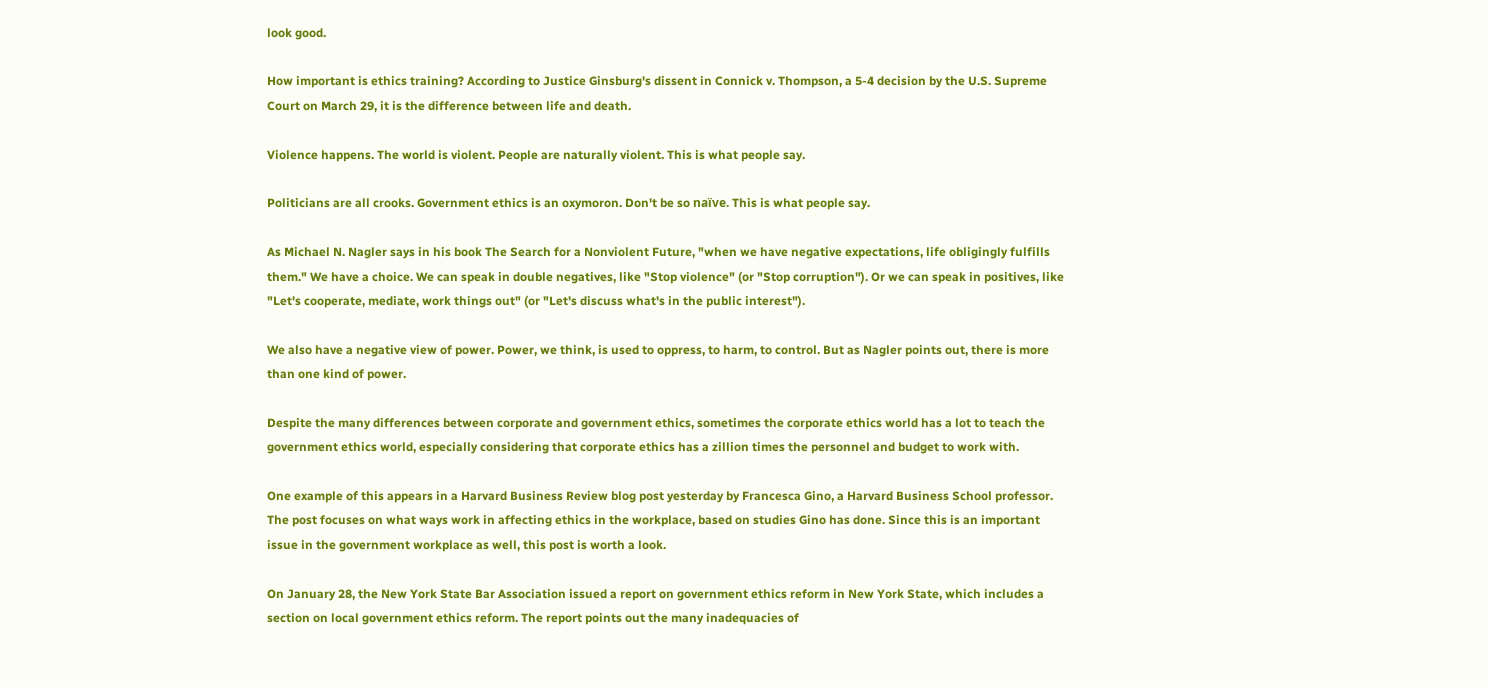look good.

How important is ethics training? According to Justice Ginsburg's dissent in Connick v. Thompson, a 5-4 decision by the U.S. Supreme Court on March 29, it is the difference between life and death.

Violence happens. The world is violent. People are naturally violent. This is what people say.

Politicians are all crooks. Government ethics is an oxymoron. Don't be so naïve. This is what people say.

As Michael N. Nagler says in his book The Search for a Nonviolent Future, "when we have negative expectations, life obligingly fulfills them." We have a choice. We can speak in double negatives, like "Stop violence" (or "Stop corruption"). Or we can speak in positives, like "Let's cooperate, mediate, work things out" (or "Let's discuss what's in the public interest").

We also have a negative view of power. Power, we think, is used to oppress, to harm, to control. But as Nagler points out, there is more than one kind of power.

Despite the many differences between corporate and government ethics, sometimes the corporate ethics world has a lot to teach the government ethics world, especially considering that corporate ethics has a zillion times the personnel and budget to work with.

One example of this appears in a Harvard Business Review blog post yesterday by Francesca Gino, a Harvard Business School professor. The post focuses on what ways work in affecting ethics in the workplace, based on studies Gino has done. Since this is an important issue in the government workplace as well, this post is worth a look.

On January 28, the New York State Bar Association issued a report on government ethics reform in New York State, which includes a section on local government ethics reform. The report points out the many inadequacies of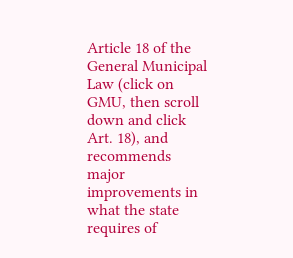Article 18 of the General Municipal Law (click on GMU, then scroll down and click Art. 18), and recommends major improvements in what the state requires of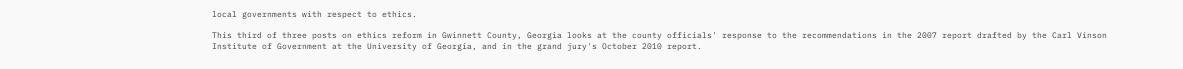local governments with respect to ethics.

This third of three posts on ethics reform in Gwinnett County, Georgia looks at the county officials' response to the recommendations in the 2007 report drafted by the Carl Vinson Institute of Government at the University of Georgia, and in the grand jury's October 2010 report.